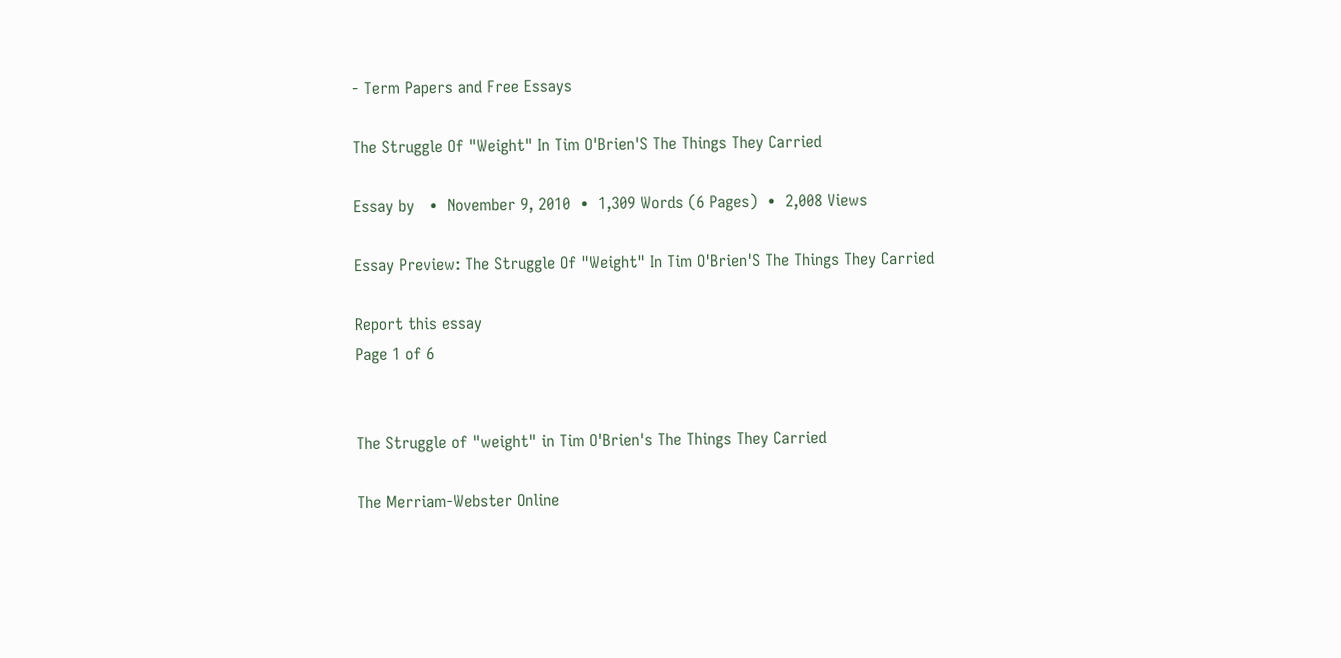- Term Papers and Free Essays

The Struggle Of "Weight" In Tim O'Brien'S The Things They Carried

Essay by   •  November 9, 2010  •  1,309 Words (6 Pages)  •  2,008 Views

Essay Preview: The Struggle Of "Weight" In Tim O'Brien'S The Things They Carried

Report this essay
Page 1 of 6


The Struggle of "weight" in Tim O'Brien's The Things They Carried

The Merriam-Webster Online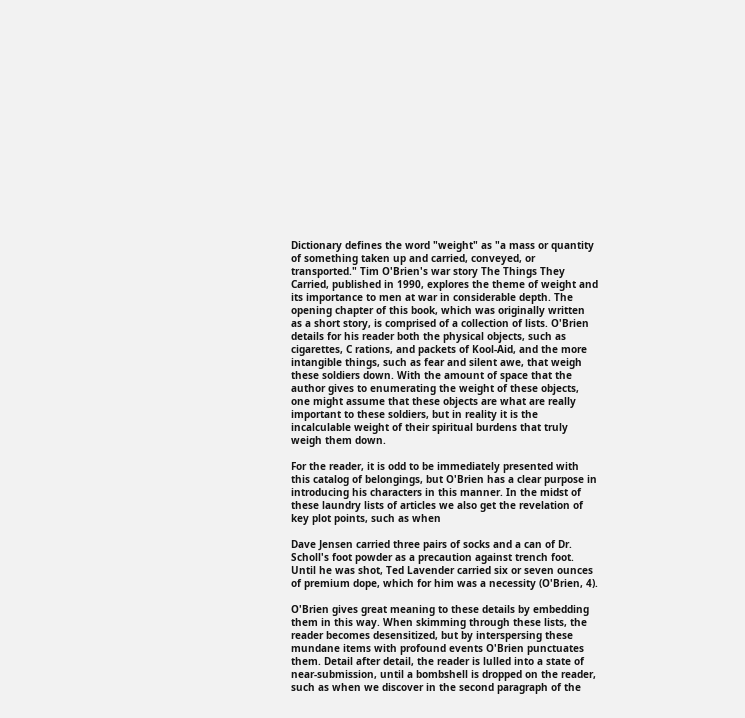Dictionary defines the word "weight" as "a mass or quantity of something taken up and carried, conveyed, or transported." Tim O'Brien's war story The Things They Carried, published in 1990, explores the theme of weight and its importance to men at war in considerable depth. The opening chapter of this book, which was originally written as a short story, is comprised of a collection of lists. O'Brien details for his reader both the physical objects, such as cigarettes, C rations, and packets of Kool-Aid, and the more intangible things, such as fear and silent awe, that weigh these soldiers down. With the amount of space that the author gives to enumerating the weight of these objects, one might assume that these objects are what are really important to these soldiers, but in reality it is the incalculable weight of their spiritual burdens that truly weigh them down.

For the reader, it is odd to be immediately presented with this catalog of belongings, but O'Brien has a clear purpose in introducing his characters in this manner. In the midst of these laundry lists of articles we also get the revelation of key plot points, such as when

Dave Jensen carried three pairs of socks and a can of Dr. Scholl's foot powder as a precaution against trench foot. Until he was shot, Ted Lavender carried six or seven ounces of premium dope, which for him was a necessity (O'Brien, 4).

O'Brien gives great meaning to these details by embedding them in this way. When skimming through these lists, the reader becomes desensitized, but by interspersing these mundane items with profound events O'Brien punctuates them. Detail after detail, the reader is lulled into a state of near-submission, until a bombshell is dropped on the reader, such as when we discover in the second paragraph of the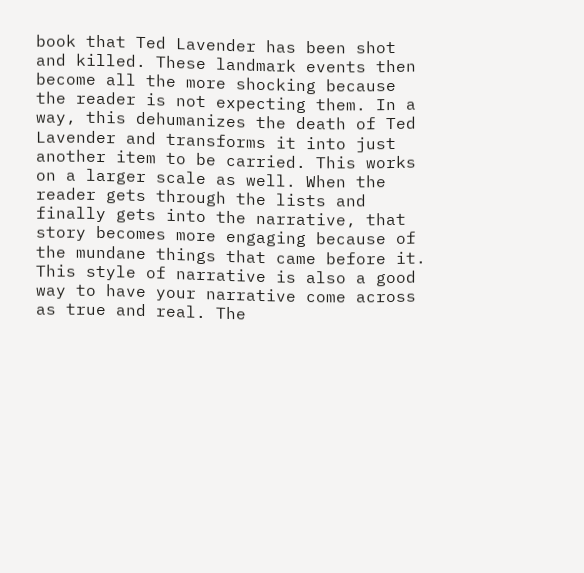book that Ted Lavender has been shot and killed. These landmark events then become all the more shocking because the reader is not expecting them. In a way, this dehumanizes the death of Ted Lavender and transforms it into just another item to be carried. This works on a larger scale as well. When the reader gets through the lists and finally gets into the narrative, that story becomes more engaging because of the mundane things that came before it. This style of narrative is also a good way to have your narrative come across as true and real. The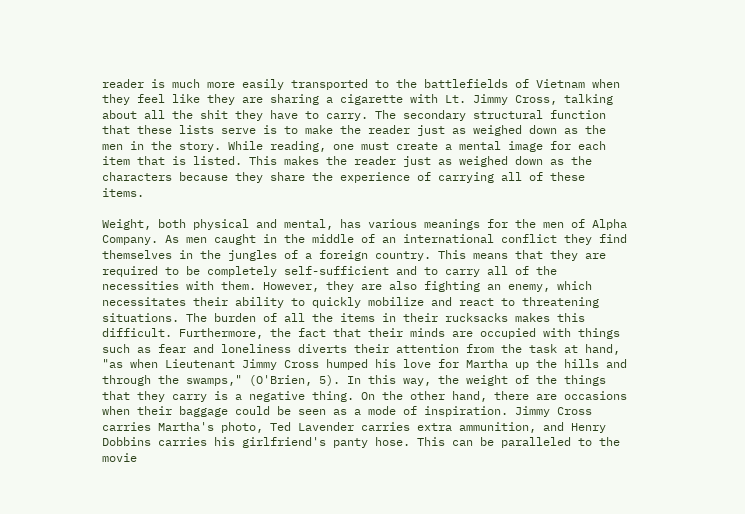reader is much more easily transported to the battlefields of Vietnam when they feel like they are sharing a cigarette with Lt. Jimmy Cross, talking about all the shit they have to carry. The secondary structural function that these lists serve is to make the reader just as weighed down as the men in the story. While reading, one must create a mental image for each item that is listed. This makes the reader just as weighed down as the characters because they share the experience of carrying all of these items.

Weight, both physical and mental, has various meanings for the men of Alpha Company. As men caught in the middle of an international conflict they find themselves in the jungles of a foreign country. This means that they are required to be completely self-sufficient and to carry all of the necessities with them. However, they are also fighting an enemy, which necessitates their ability to quickly mobilize and react to threatening situations. The burden of all the items in their rucksacks makes this difficult. Furthermore, the fact that their minds are occupied with things such as fear and loneliness diverts their attention from the task at hand, "as when Lieutenant Jimmy Cross humped his love for Martha up the hills and through the swamps," (O'Brien, 5). In this way, the weight of the things that they carry is a negative thing. On the other hand, there are occasions when their baggage could be seen as a mode of inspiration. Jimmy Cross carries Martha's photo, Ted Lavender carries extra ammunition, and Henry Dobbins carries his girlfriend's panty hose. This can be paralleled to the movie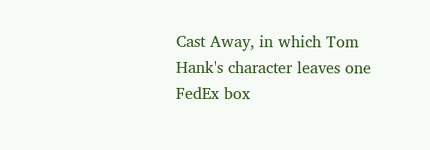Cast Away, in which Tom Hank's character leaves one FedEx box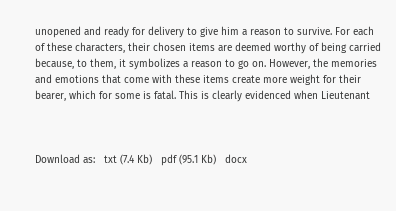unopened and ready for delivery to give him a reason to survive. For each of these characters, their chosen items are deemed worthy of being carried because, to them, it symbolizes a reason to go on. However, the memories and emotions that come with these items create more weight for their bearer, which for some is fatal. This is clearly evidenced when Lieutenant



Download as:   txt (7.4 Kb)   pdf (95.1 Kb)   docx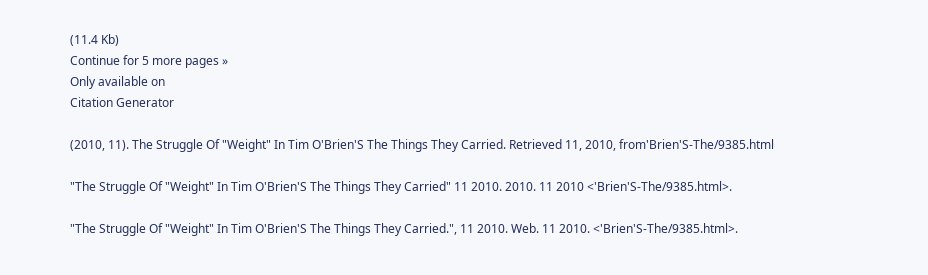(11.4 Kb)
Continue for 5 more pages »
Only available on
Citation Generator

(2010, 11). The Struggle Of "Weight" In Tim O'Brien'S The Things They Carried. Retrieved 11, 2010, from'Brien'S-The/9385.html

"The Struggle Of "Weight" In Tim O'Brien'S The Things They Carried" 11 2010. 2010. 11 2010 <'Brien'S-The/9385.html>.

"The Struggle Of "Weight" In Tim O'Brien'S The Things They Carried.", 11 2010. Web. 11 2010. <'Brien'S-The/9385.html>.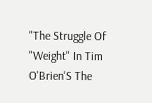"The Struggle Of "Weight" In Tim O'Brien'S The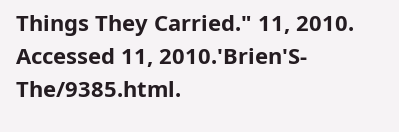Things They Carried." 11, 2010. Accessed 11, 2010.'Brien'S-The/9385.html.